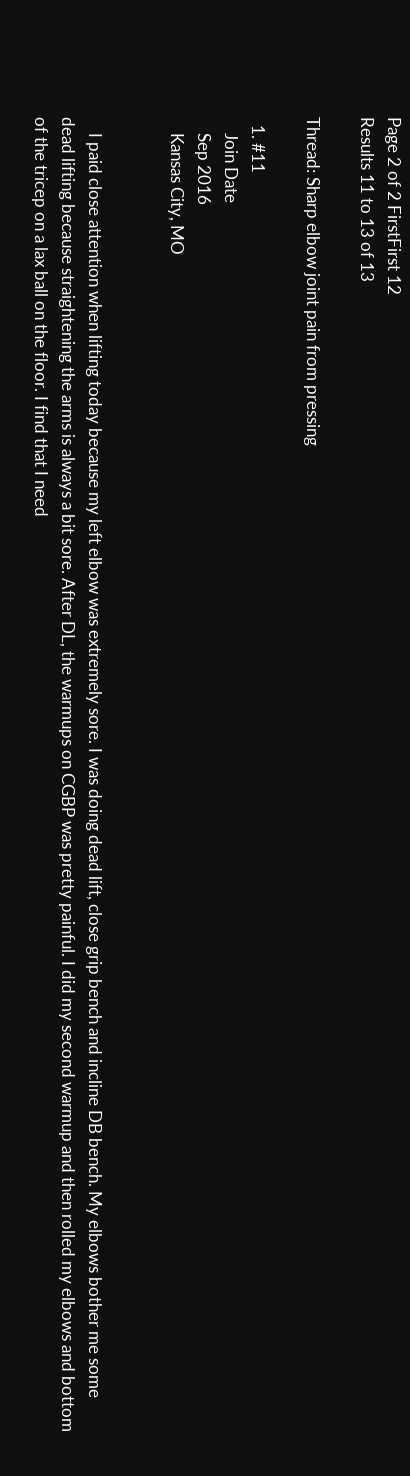Page 2 of 2 FirstFirst 12
Results 11 to 13 of 13

Thread: Sharp elbow joint pain from pressing

  1. #11
    Join Date
    Sep 2016
    Kansas City, MO


    I paid close attention when lifting today because my left elbow was extremely sore. I was doing dead lift, close grip bench and incline DB bench. My elbows bother me some dead lifting because straightening the arms is always a bit sore. After DL, the warmups on CGBP was pretty painful. I did my second warmup and then rolled my elbows and bottom of the tricep on a lax ball on the floor. I find that I need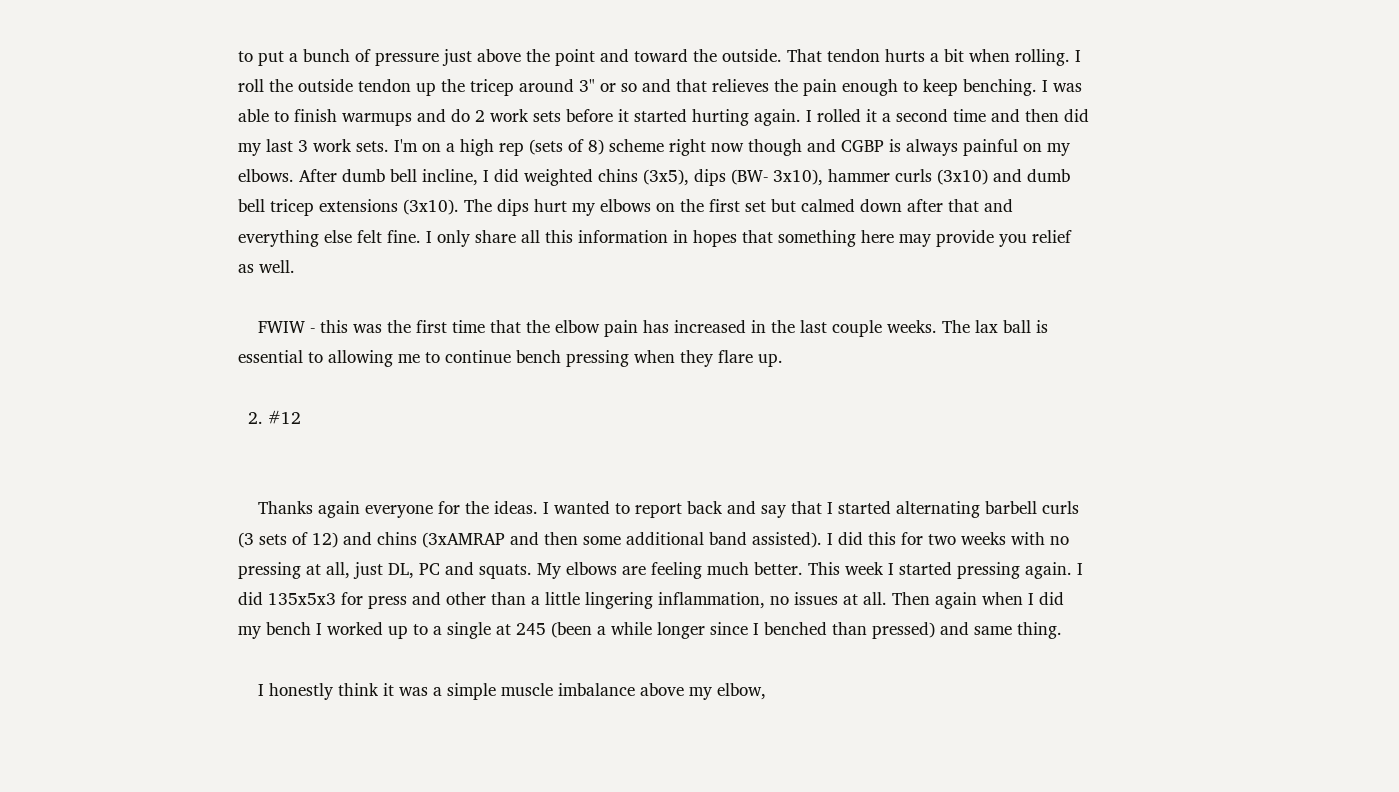to put a bunch of pressure just above the point and toward the outside. That tendon hurts a bit when rolling. I roll the outside tendon up the tricep around 3" or so and that relieves the pain enough to keep benching. I was able to finish warmups and do 2 work sets before it started hurting again. I rolled it a second time and then did my last 3 work sets. I'm on a high rep (sets of 8) scheme right now though and CGBP is always painful on my elbows. After dumb bell incline, I did weighted chins (3x5), dips (BW- 3x10), hammer curls (3x10) and dumb bell tricep extensions (3x10). The dips hurt my elbows on the first set but calmed down after that and everything else felt fine. I only share all this information in hopes that something here may provide you relief as well.

    FWIW - this was the first time that the elbow pain has increased in the last couple weeks. The lax ball is essential to allowing me to continue bench pressing when they flare up.

  2. #12


    Thanks again everyone for the ideas. I wanted to report back and say that I started alternating barbell curls (3 sets of 12) and chins (3xAMRAP and then some additional band assisted). I did this for two weeks with no pressing at all, just DL, PC and squats. My elbows are feeling much better. This week I started pressing again. I did 135x5x3 for press and other than a little lingering inflammation, no issues at all. Then again when I did my bench I worked up to a single at 245 (been a while longer since I benched than pressed) and same thing.

    I honestly think it was a simple muscle imbalance above my elbow,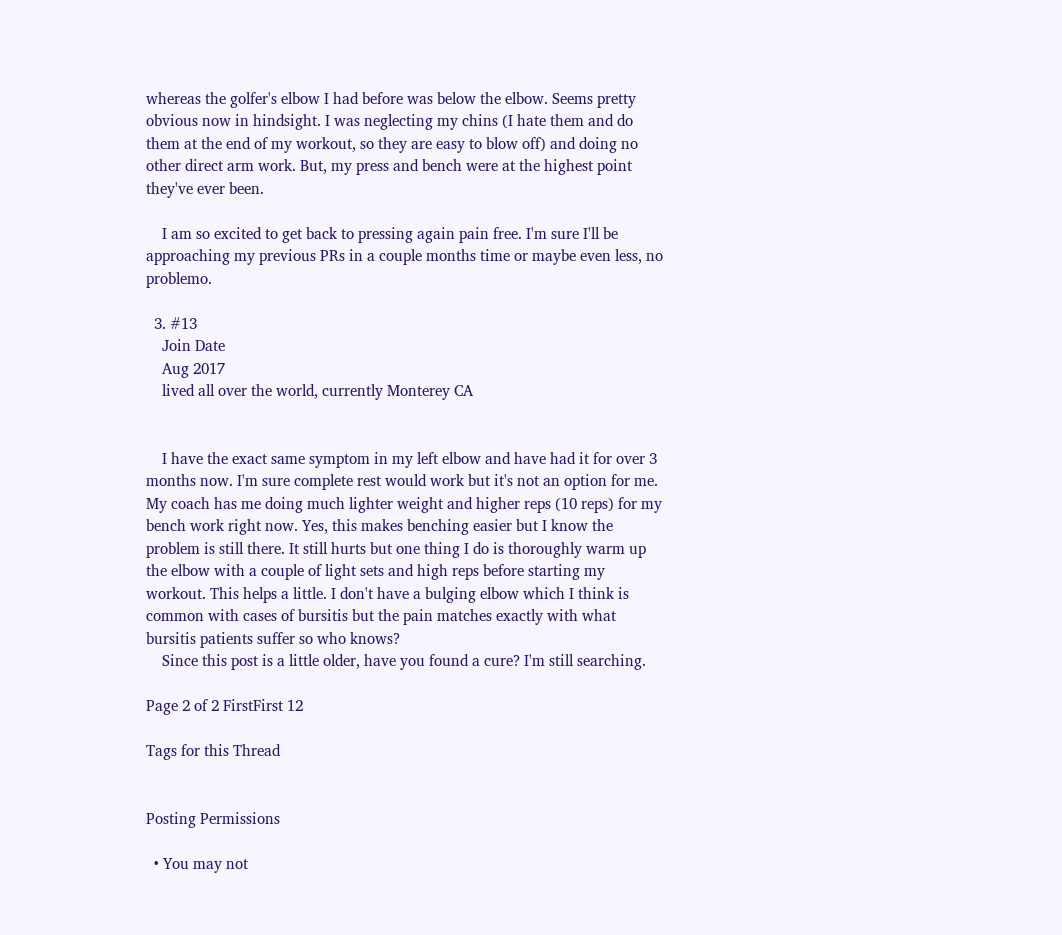whereas the golfer's elbow I had before was below the elbow. Seems pretty obvious now in hindsight. I was neglecting my chins (I hate them and do them at the end of my workout, so they are easy to blow off) and doing no other direct arm work. But, my press and bench were at the highest point they've ever been.

    I am so excited to get back to pressing again pain free. I'm sure I'll be approaching my previous PRs in a couple months time or maybe even less, no problemo.

  3. #13
    Join Date
    Aug 2017
    lived all over the world, currently Monterey CA


    I have the exact same symptom in my left elbow and have had it for over 3 months now. I'm sure complete rest would work but it's not an option for me. My coach has me doing much lighter weight and higher reps (10 reps) for my bench work right now. Yes, this makes benching easier but I know the problem is still there. It still hurts but one thing I do is thoroughly warm up the elbow with a couple of light sets and high reps before starting my workout. This helps a little. I don't have a bulging elbow which I think is common with cases of bursitis but the pain matches exactly with what bursitis patients suffer so who knows?
    Since this post is a little older, have you found a cure? I'm still searching.

Page 2 of 2 FirstFirst 12

Tags for this Thread


Posting Permissions

  • You may not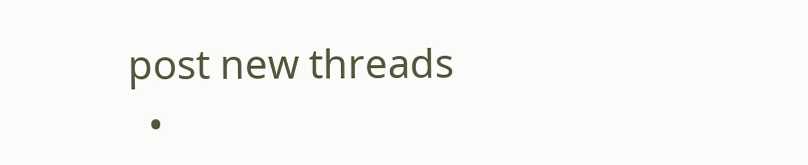post new threads
  •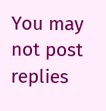You may not post replies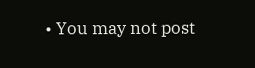• You may not post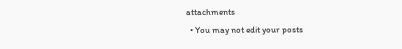attachments
  • You may not edit your posts